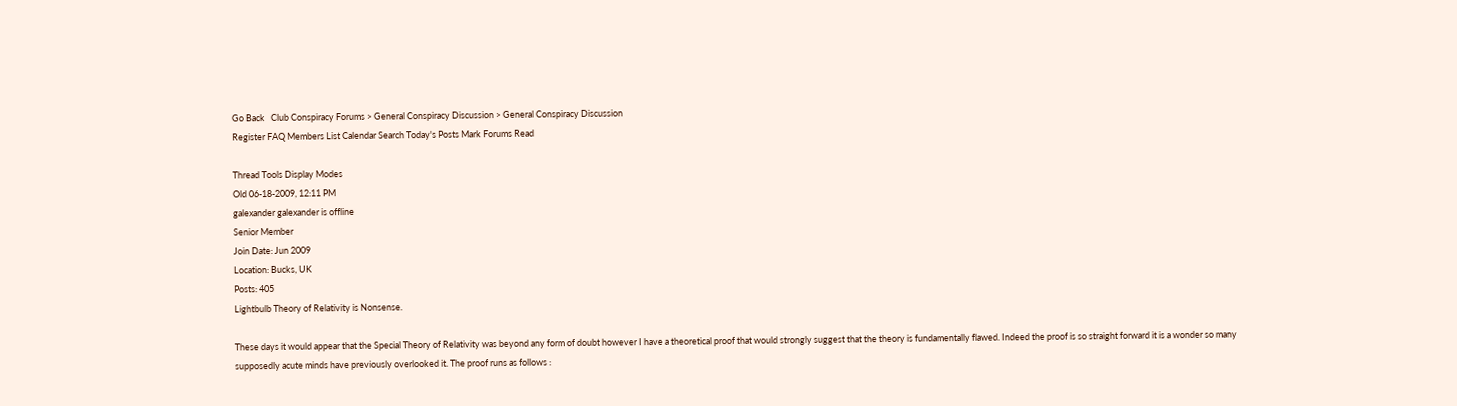Go Back   Club Conspiracy Forums > General Conspiracy Discussion > General Conspiracy Discussion
Register FAQ Members List Calendar Search Today's Posts Mark Forums Read

Thread Tools Display Modes
Old 06-18-2009, 12:11 PM
galexander galexander is offline
Senior Member
Join Date: Jun 2009
Location: Bucks, UK
Posts: 405
Lightbulb Theory of Relativity is Nonsense.

These days it would appear that the Special Theory of Relativity was beyond any form of doubt however I have a theoretical proof that would strongly suggest that the theory is fundamentally flawed. Indeed the proof is so straight forward it is a wonder so many supposedly acute minds have previously overlooked it. The proof runs as follows :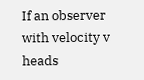If an observer with velocity v heads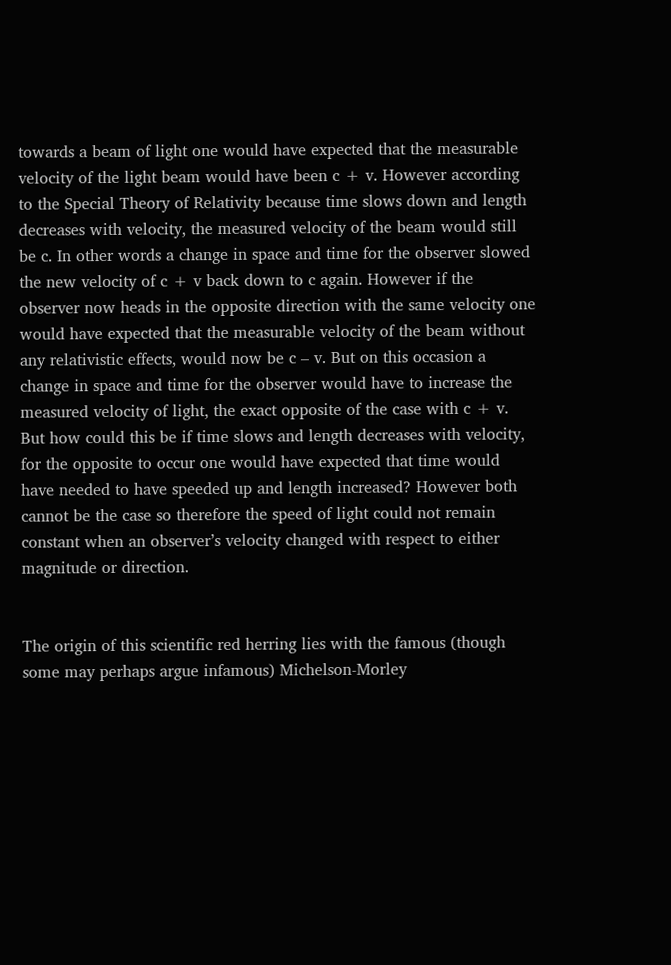towards a beam of light one would have expected that the measurable velocity of the light beam would have been c + v. However according to the Special Theory of Relativity because time slows down and length decreases with velocity, the measured velocity of the beam would still be c. In other words a change in space and time for the observer slowed the new velocity of c + v back down to c again. However if the observer now heads in the opposite direction with the same velocity one would have expected that the measurable velocity of the beam without any relativistic effects, would now be c – v. But on this occasion a change in space and time for the observer would have to increase the measured velocity of light, the exact opposite of the case with c + v. But how could this be if time slows and length decreases with velocity, for the opposite to occur one would have expected that time would have needed to have speeded up and length increased? However both cannot be the case so therefore the speed of light could not remain constant when an observer’s velocity changed with respect to either magnitude or direction.


The origin of this scientific red herring lies with the famous (though some may perhaps argue infamous) Michelson-Morley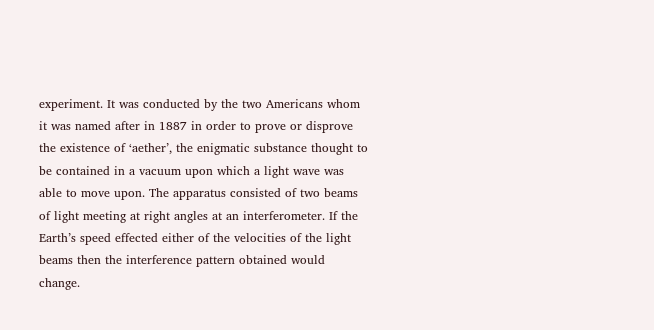experiment. It was conducted by the two Americans whom it was named after in 1887 in order to prove or disprove the existence of ‘aether’, the enigmatic substance thought to be contained in a vacuum upon which a light wave was able to move upon. The apparatus consisted of two beams of light meeting at right angles at an interferometer. If the Earth’s speed effected either of the velocities of the light beams then the interference pattern obtained would change.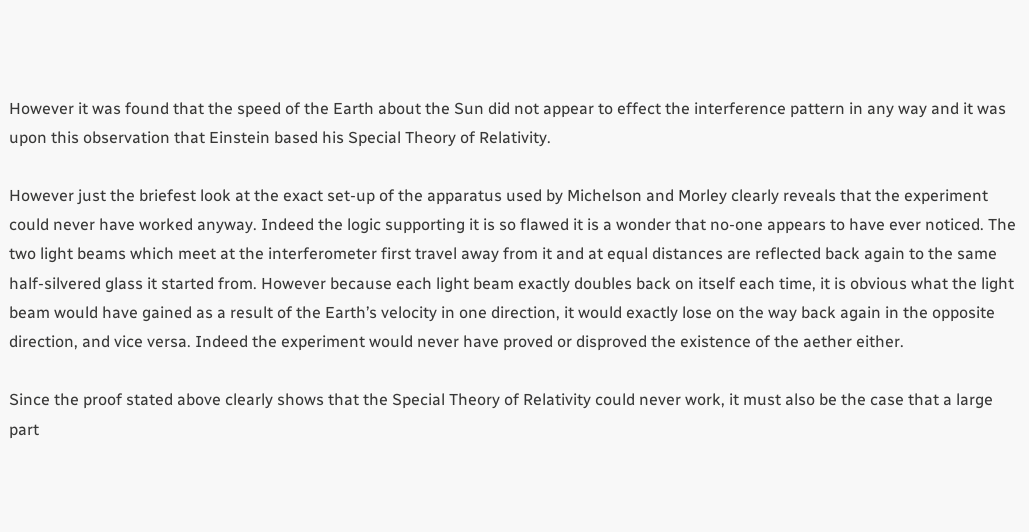However it was found that the speed of the Earth about the Sun did not appear to effect the interference pattern in any way and it was upon this observation that Einstein based his Special Theory of Relativity.

However just the briefest look at the exact set-up of the apparatus used by Michelson and Morley clearly reveals that the experiment could never have worked anyway. Indeed the logic supporting it is so flawed it is a wonder that no-one appears to have ever noticed. The two light beams which meet at the interferometer first travel away from it and at equal distances are reflected back again to the same half-silvered glass it started from. However because each light beam exactly doubles back on itself each time, it is obvious what the light beam would have gained as a result of the Earth’s velocity in one direction, it would exactly lose on the way back again in the opposite direction, and vice versa. Indeed the experiment would never have proved or disproved the existence of the aether either.

Since the proof stated above clearly shows that the Special Theory of Relativity could never work, it must also be the case that a large part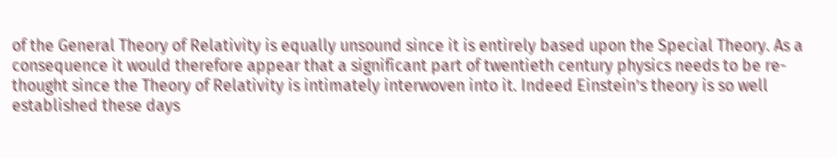of the General Theory of Relativity is equally unsound since it is entirely based upon the Special Theory. As a consequence it would therefore appear that a significant part of twentieth century physics needs to be re-thought since the Theory of Relativity is intimately interwoven into it. Indeed Einstein’s theory is so well established these days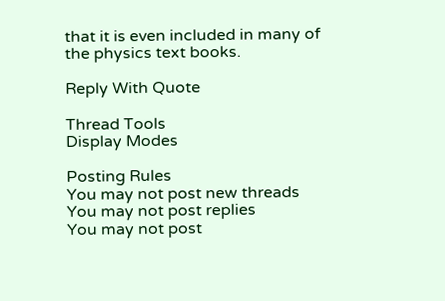that it is even included in many of the physics text books.

Reply With Quote

Thread Tools
Display Modes

Posting Rules
You may not post new threads
You may not post replies
You may not post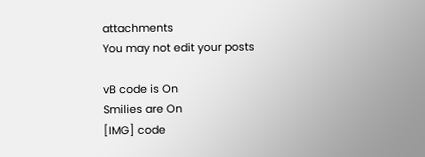attachments
You may not edit your posts

vB code is On
Smilies are On
[IMG] code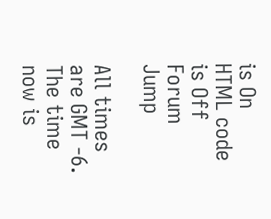is On
HTML code is Off
Forum Jump

All times are GMT -6. The time now is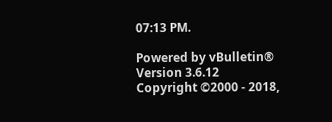07:13 PM.

Powered by vBulletin® Version 3.6.12
Copyright ©2000 - 2018,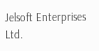Jelsoft Enterprises Ltd.